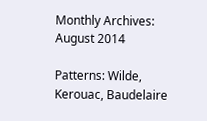Monthly Archives: August 2014

Patterns: Wilde, Kerouac, Baudelaire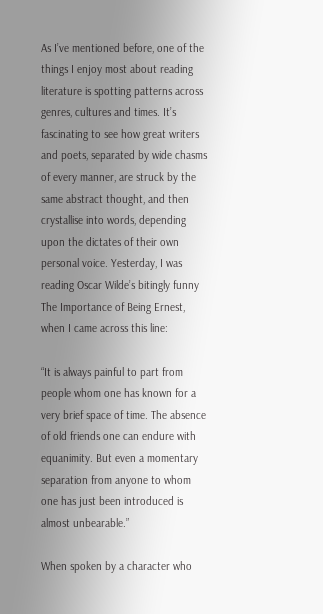As I’ve mentioned before, one of the things I enjoy most about reading literature is spotting patterns across genres, cultures and times. It’s fascinating to see how great writers and poets, separated by wide chasms of every manner, are struck by the same abstract thought, and then crystallise into words, depending upon the dictates of their own personal voice. Yesterday, I was reading Oscar Wilde’s bitingly funny The Importance of Being Ernest, when I came across this line:

“It is always painful to part from people whom one has known for a very brief space of time. The absence of old friends one can endure with equanimity. But even a momentary separation from anyone to whom one has just been introduced is almost unbearable.”

When spoken by a character who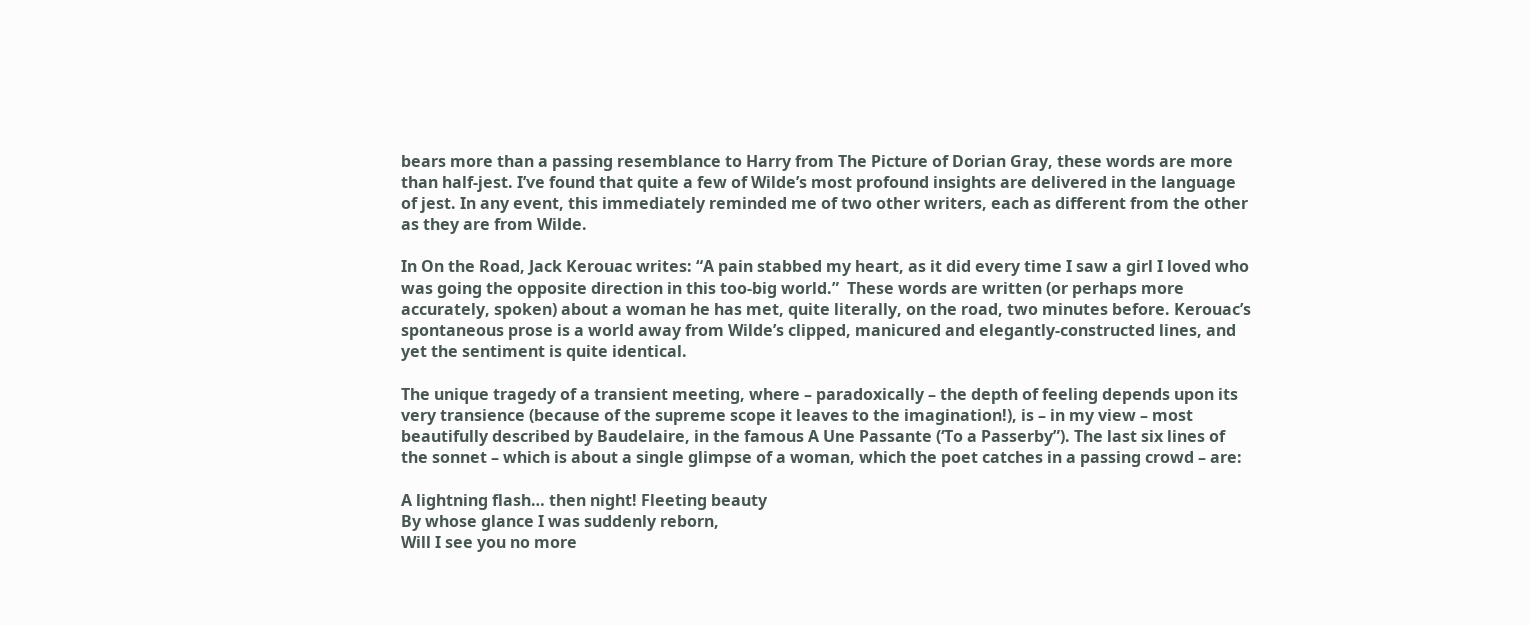bears more than a passing resemblance to Harry from The Picture of Dorian Gray, these words are more than half-jest. I’ve found that quite a few of Wilde’s most profound insights are delivered in the language of jest. In any event, this immediately reminded me of two other writers, each as different from the other as they are from Wilde.

In On the Road, Jack Kerouac writes: “A pain stabbed my heart, as it did every time I saw a girl I loved who was going the opposite direction in this too-big world.”  These words are written (or perhaps more accurately, spoken) about a woman he has met, quite literally, on the road, two minutes before. Kerouac’s spontaneous prose is a world away from Wilde’s clipped, manicured and elegantly-constructed lines, and yet the sentiment is quite identical.

The unique tragedy of a transient meeting, where – paradoxically – the depth of feeling depends upon its very transience (because of the supreme scope it leaves to the imagination!), is – in my view – most beautifully described by Baudelaire, in the famous A Une Passante (‘To a Passerby”). The last six lines of the sonnet – which is about a single glimpse of a woman, which the poet catches in a passing crowd – are:

A lightning flash… then night! Fleeting beauty
By whose glance I was suddenly reborn,
Will I see you no more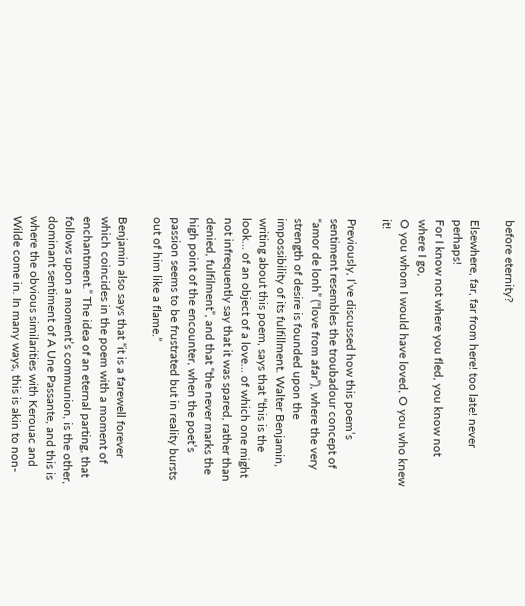before eternity?

Elsewhere, far, far from here! too late! never perhaps!
For I know not where you fled, you know not where I go,
O you whom I would have loved, O you who knew it!

Previously, I’ve discussed how this poem’s sentiment resembles the troubadour concept of “amor de lonh” (“love from afar”), where the very strength of desire is founded upon the impossibility of its fulfillment. Walter Benjamin, writing about this poem, says that “this is the look… of an object of a love… of which one might not infrequently say that it was spared, rather than denied, fulfilment”, and that “the never marks the high point of the encounter, when the poet’s passion seems to be frustrated but in reality bursts out of him like a flame.”

Benjamin also says that “it is a farewell forever which coincides in the poem with a moment of enchantment.” The idea of an eternal parting, that follows upon a moment’s communion, is the other, dominant sentiment of A Une Passante, and this is where the obvious similarities with Kerouac and Wilde come in. In many ways, this is akin to non-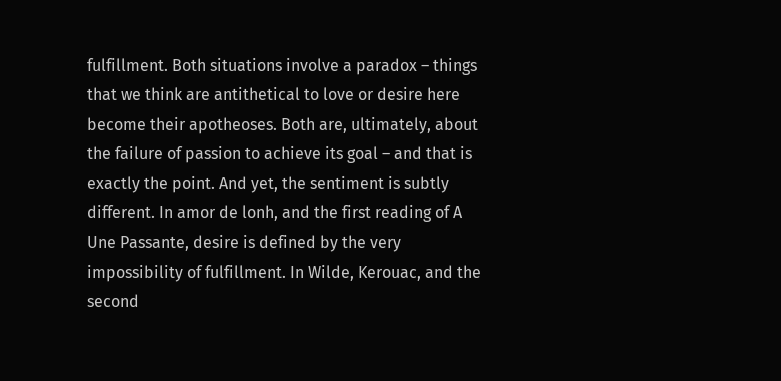fulfillment. Both situations involve a paradox – things that we think are antithetical to love or desire here become their apotheoses. Both are, ultimately, about the failure of passion to achieve its goal – and that is exactly the point. And yet, the sentiment is subtly different. In amor de lonh, and the first reading of A Une Passante, desire is defined by the very impossibility of fulfillment. In Wilde, Kerouac, and the second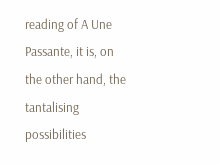reading of A Une Passante, it is, on the other hand, the tantalising possibilities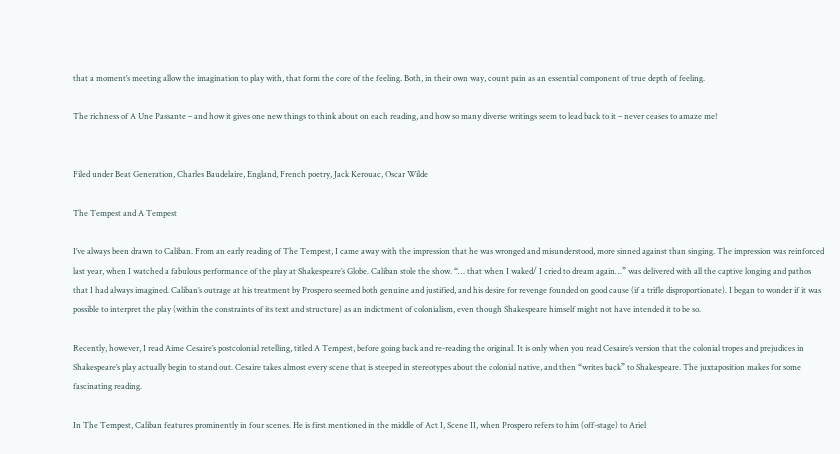that a moment’s meeting allow the imagination to play with, that form the core of the feeling. Both, in their own way, count pain as an essential component of true depth of feeling.

The richness of A Une Passante – and how it gives one new things to think about on each reading, and how so many diverse writings seem to lead back to it – never ceases to amaze me!


Filed under Beat Generation, Charles Baudelaire, England, French poetry, Jack Kerouac, Oscar Wilde

The Tempest and A Tempest

I’ve always been drawn to Caliban. From an early reading of The Tempest, I came away with the impression that he was wronged and misunderstood, more sinned against than singing. The impression was reinforced last year, when I watched a fabulous performance of the play at Shakespeare’s Globe. Caliban stole the show. “… that when I waked/ I cried to dream again…” was delivered with all the captive longing and pathos that I had always imagined. Caliban’s outrage at his treatment by Prospero seemed both genuine and justified, and his desire for revenge founded on good cause (if a trifle disproportionate). I began to wonder if it was possible to interpret the play (within the constraints of its text and structure) as an indictment of colonialism, even though Shakespeare himself might not have intended it to be so.

Recently, however, I read Aime Cesaire’s postcolonial retelling, titled A Tempest, before going back and re-reading the original. It is only when you read Cesaire’s version that the colonial tropes and prejudices in Shakespeare’s play actually begin to stand out. Cesaire takes almost every scene that is steeped in stereotypes about the colonial native, and then “writes back” to Shakespeare. The juxtaposition makes for some fascinating reading.

In The Tempest, Caliban features prominently in four scenes. He is first mentioned in the middle of Act I, Scene II, when Prospero refers to him (off-stage) to Ariel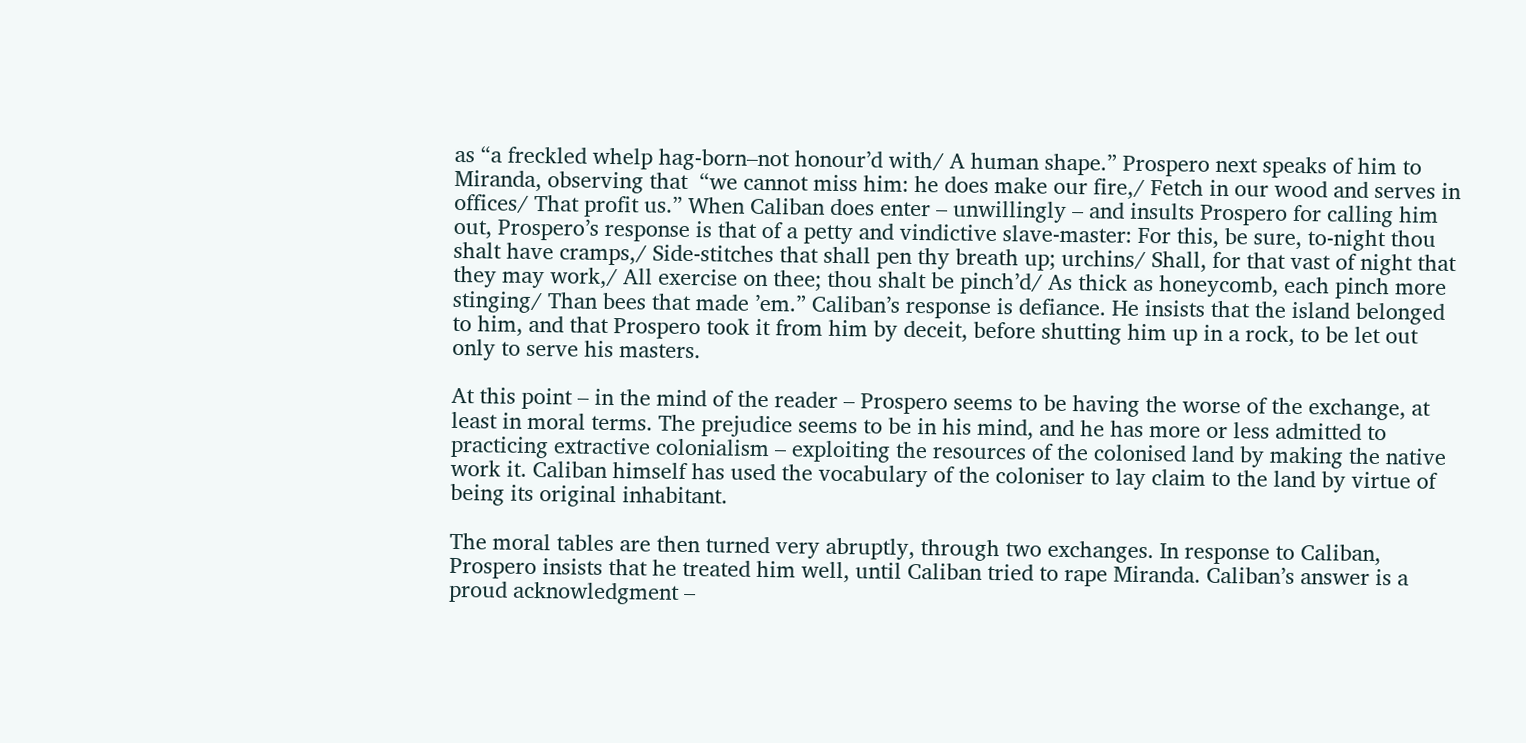as “a freckled whelp hag-born–not honour’d with/ A human shape.” Prospero next speaks of him to Miranda, observing that  “we cannot miss him: he does make our fire,/ Fetch in our wood and serves in offices/ That profit us.” When Caliban does enter – unwillingly – and insults Prospero for calling him out, Prospero’s response is that of a petty and vindictive slave-master: For this, be sure, to-night thou shalt have cramps,/ Side-stitches that shall pen thy breath up; urchins/ Shall, for that vast of night that they may work,/ All exercise on thee; thou shalt be pinch’d/ As thick as honeycomb, each pinch more stinging/ Than bees that made ’em.” Caliban’s response is defiance. He insists that the island belonged to him, and that Prospero took it from him by deceit, before shutting him up in a rock, to be let out only to serve his masters.

At this point – in the mind of the reader – Prospero seems to be having the worse of the exchange, at least in moral terms. The prejudice seems to be in his mind, and he has more or less admitted to practicing extractive colonialism – exploiting the resources of the colonised land by making the native work it. Caliban himself has used the vocabulary of the coloniser to lay claim to the land by virtue of being its original inhabitant.

The moral tables are then turned very abruptly, through two exchanges. In response to Caliban, Prospero insists that he treated him well, until Caliban tried to rape Miranda. Caliban’s answer is a proud acknowledgment –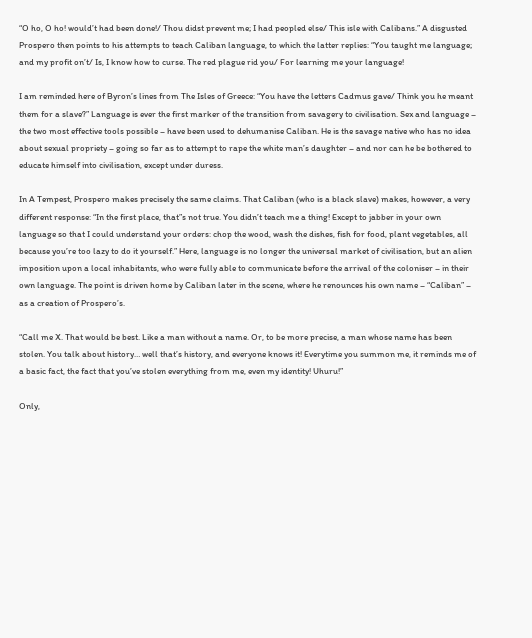“O ho, O ho! would’t had been done!/ Thou didst prevent me; I had peopled else/ This isle with Calibans.” A disgusted Prospero then points to his attempts to teach Caliban language, to which the latter replies: “You taught me language; and my profit on’t/ Is, I know how to curse. The red plague rid you/ For learning me your language!

I am reminded here of Byron’s lines from The Isles of Greece: “You have the letters Cadmus gave/ Think you he meant them for a slave?” Language is ever the first marker of the transition from savagery to civilisation. Sex and language – the two most effective tools possible – have been used to dehumanise Caliban. He is the savage native who has no idea about sexual propriety – going so far as to attempt to rape the white man’s daughter – and nor can he be bothered to educate himself into civilisation, except under duress.

In A Tempest, Prospero makes precisely the same claims. That Caliban (who is a black slave) makes, however, a very different response: “In the first place, that”s not true. You didn’t teach me a thing! Except to jabber in your own language so that I could understand your orders: chop the wood, wash the dishes, fish for food, plant vegetables, all because you’re too lazy to do it yourself.” Here, language is no longer the universal market of civilisation, but an alien imposition upon a local inhabitants, who were fully able to communicate before the arrival of the coloniser – in their own language. The point is driven home by Caliban later in the scene, where he renounces his own name – “Caliban” – as a creation of Prospero’s.

“Call me X. That would be best. Like a man without a name. Or, to be more precise, a man whose name has been stolen. You talk about history… well that’s history, and everyone knows it! Everytime you summon me, it reminds me of a basic fact, the fact that you’ve stolen everything from me, even my identity! Uhuru!”

Only,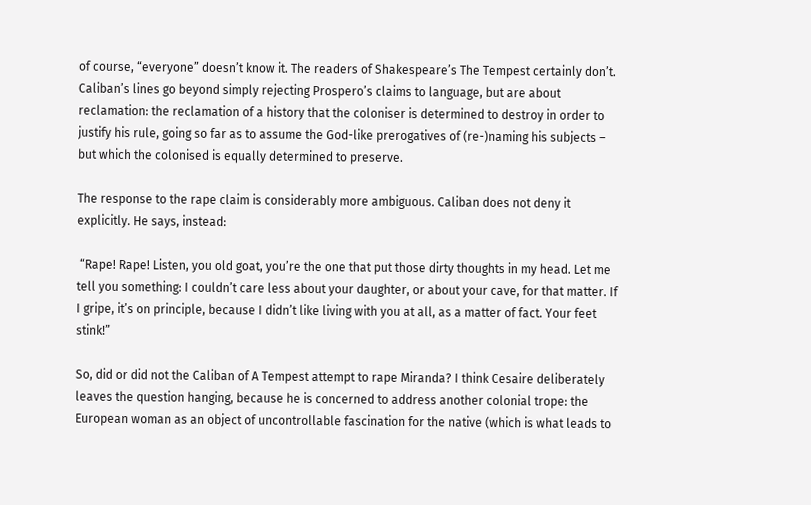of course, “everyone” doesn’t know it. The readers of Shakespeare’s The Tempest certainly don’t. Caliban’s lines go beyond simply rejecting Prospero’s claims to language, but are about reclamation: the reclamation of a history that the coloniser is determined to destroy in order to justify his rule, going so far as to assume the God-like prerogatives of (re-)naming his subjects – but which the colonised is equally determined to preserve.

The response to the rape claim is considerably more ambiguous. Caliban does not deny it explicitly. He says, instead:

 “Rape! Rape! Listen, you old goat, you’re the one that put those dirty thoughts in my head. Let me tell you something: I couldn’t care less about your daughter, or about your cave, for that matter. If I gripe, it’s on principle, because I didn’t like living with you at all, as a matter of fact. Your feet stink!”

So, did or did not the Caliban of A Tempest attempt to rape Miranda? I think Cesaire deliberately leaves the question hanging, because he is concerned to address another colonial trope: the European woman as an object of uncontrollable fascination for the native (which is what leads to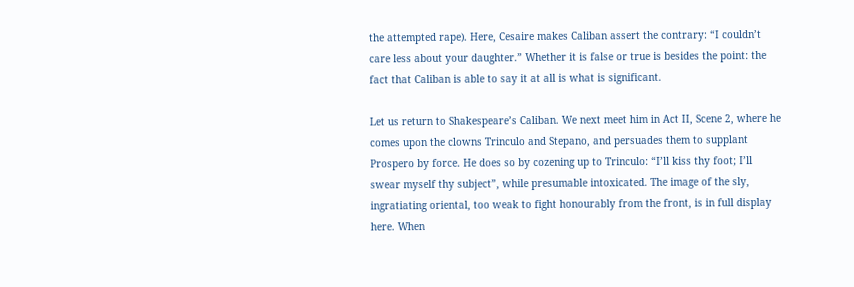the attempted rape). Here, Cesaire makes Caliban assert the contrary: “I couldn’t care less about your daughter.” Whether it is false or true is besides the point: the fact that Caliban is able to say it at all is what is significant.

Let us return to Shakespeare’s Caliban. We next meet him in Act II, Scene 2, where he comes upon the clowns Trinculo and Stepano, and persuades them to supplant Prospero by force. He does so by cozening up to Trinculo: “I’ll kiss thy foot; I’ll swear myself thy subject”, while presumable intoxicated. The image of the sly, ingratiating oriental, too weak to fight honourably from the front, is in full display here. When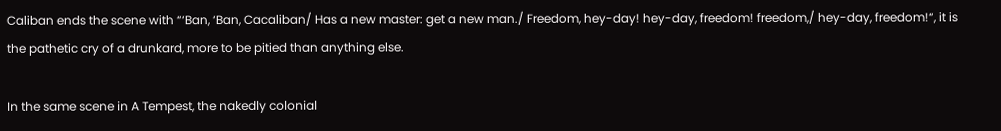Caliban ends the scene with “‘Ban, ‘Ban, Cacaliban/ Has a new master: get a new man./ Freedom, hey-day! hey-day, freedom! freedom,/ hey-day, freedom!“, it is the pathetic cry of a drunkard, more to be pitied than anything else.

In the same scene in A Tempest, the nakedly colonial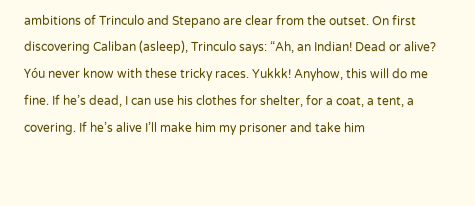ambitions of Trinculo and Stepano are clear from the outset. On first discovering Caliban (asleep), Trinculo says: “Ah, an Indian! Dead or alive? Yóu never know with these tricky races. Yukkk! Anyhow, this will do me fine. If he’s dead, I can use his clothes for shelter, for a coat, a tent, a covering. If he’s alive I’ll make him my prisoner and take him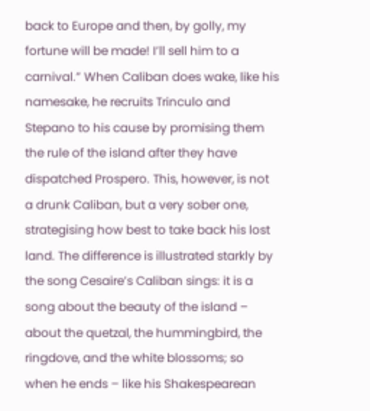back to Europe and then, by golly, my fortune will be made! I’ll sell him to a carnival.” When Caliban does wake, like his namesake, he recruits Trinculo and Stepano to his cause by promising them the rule of the island after they have dispatched Prospero. This, however, is not a drunk Caliban, but a very sober one, strategising how best to take back his lost land. The difference is illustrated starkly by the song Cesaire’s Caliban sings: it is a song about the beauty of the island – about the quetzal, the hummingbird, the ringdove, and the white blossoms; so when he ends – like his Shakespearean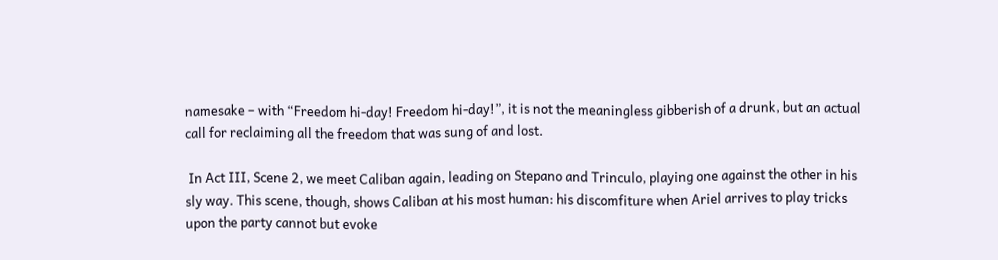namesake – with “Freedom hi-day! Freedom hi-day!”, it is not the meaningless gibberish of a drunk, but an actual call for reclaiming all the freedom that was sung of and lost.

 In Act III, Scene 2, we meet Caliban again, leading on Stepano and Trinculo, playing one against the other in his sly way. This scene, though, shows Caliban at his most human: his discomfiture when Ariel arrives to play tricks upon the party cannot but evoke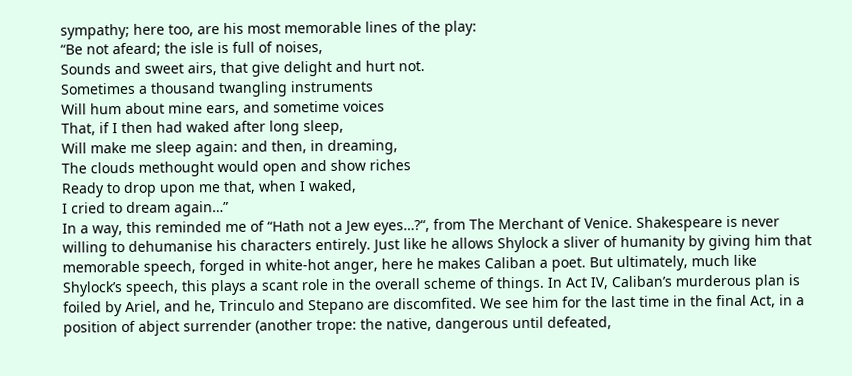sympathy; here too, are his most memorable lines of the play:
“Be not afeard; the isle is full of noises,
Sounds and sweet airs, that give delight and hurt not.
Sometimes a thousand twangling instruments
Will hum about mine ears, and sometime voices
That, if I then had waked after long sleep,
Will make me sleep again: and then, in dreaming,
The clouds methought would open and show riches
Ready to drop upon me that, when I waked,
I cried to dream again…”
In a way, this reminded me of “Hath not a Jew eyes…?“, from The Merchant of Venice. Shakespeare is never willing to dehumanise his characters entirely. Just like he allows Shylock a sliver of humanity by giving him that memorable speech, forged in white-hot anger, here he makes Caliban a poet. But ultimately, much like Shylock’s speech, this plays a scant role in the overall scheme of things. In Act IV, Caliban’s murderous plan is foiled by Ariel, and he, Trinculo and Stepano are discomfited. We see him for the last time in the final Act, in a position of abject surrender (another trope: the native, dangerous until defeated,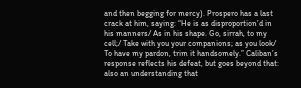and then begging for mercy). Prospero has a last crack at him, saying: “He is as disproportion’d in his manners/ As in his shape. Go, sirrah, to my cell;/ Take with you your companions; as you look/ To have my pardon, trim it handsomely.” Caliban’s response reflects his defeat, but goes beyond that: also an understanding that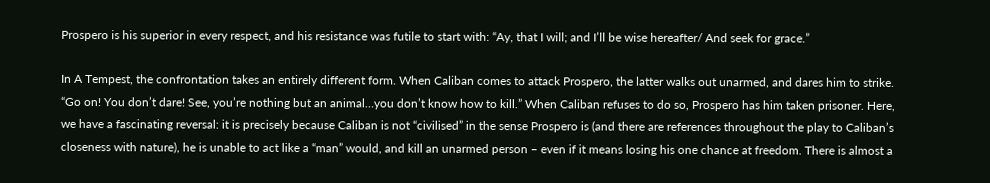Prospero is his superior in every respect, and his resistance was futile to start with: “Ay, that I will; and I’ll be wise hereafter/ And seek for grace.”

In A Tempest, the confrontation takes an entirely different form. When Caliban comes to attack Prospero, the latter walks out unarmed, and dares him to strike. “Go on! You don’t dare! See, you’re nothing but an animal…you don’t know how to kill.” When Caliban refuses to do so, Prospero has him taken prisoner. Here, we have a fascinating reversal: it is precisely because Caliban is not “civilised” in the sense Prospero is (and there are references throughout the play to Caliban’s closeness with nature), he is unable to act like a “man” would, and kill an unarmed person – even if it means losing his one chance at freedom. There is almost a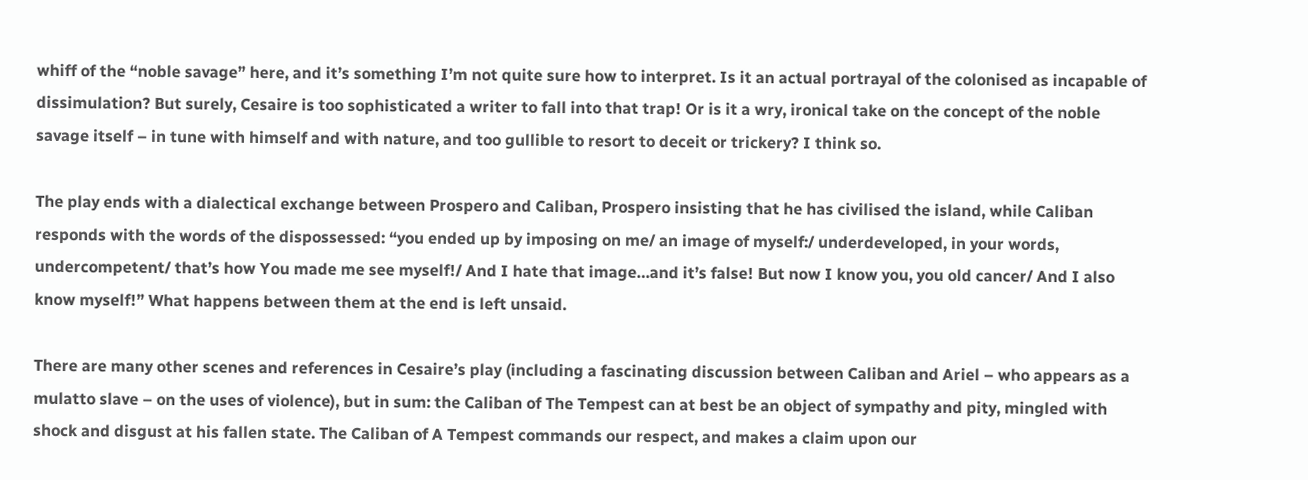whiff of the “noble savage” here, and it’s something I’m not quite sure how to interpret. Is it an actual portrayal of the colonised as incapable of dissimulation? But surely, Cesaire is too sophisticated a writer to fall into that trap! Or is it a wry, ironical take on the concept of the noble savage itself – in tune with himself and with nature, and too gullible to resort to deceit or trickery? I think so.

The play ends with a dialectical exchange between Prospero and Caliban, Prospero insisting that he has civilised the island, while Caliban responds with the words of the dispossessed: “you ended up by imposing on me/ an image of myself:/ underdeveloped, in your words, undercompetent/ that’s how You made me see myself!/ And I hate that image…and it’s false! But now I know you, you old cancer/ And I also know myself!” What happens between them at the end is left unsaid.

There are many other scenes and references in Cesaire’s play (including a fascinating discussion between Caliban and Ariel – who appears as a mulatto slave – on the uses of violence), but in sum: the Caliban of The Tempest can at best be an object of sympathy and pity, mingled with shock and disgust at his fallen state. The Caliban of A Tempest commands our respect, and makes a claim upon our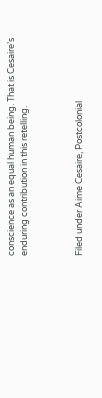conscience as an equal human being. That is Cesaire’s enduring contribution in this retelling.



Filed under Aime Cesaire, Postcolonial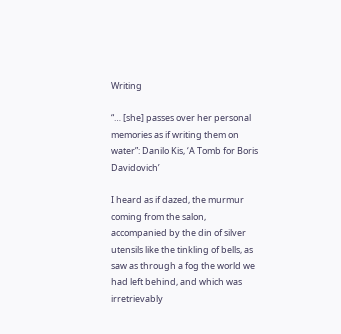Writing

“… [she] passes over her personal memories as if writing them on water”: Danilo Kis, ‘A Tomb for Boris Davidovich’

I heard as if dazed, the murmur coming from the salon, accompanied by the din of silver utensils like the tinkling of bells, as saw as through a fog the world we had left behind, and which was irretrievably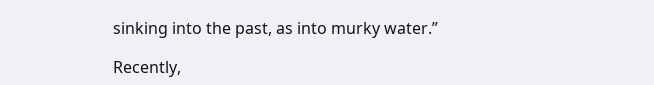sinking into the past, as into murky water.”

Recently,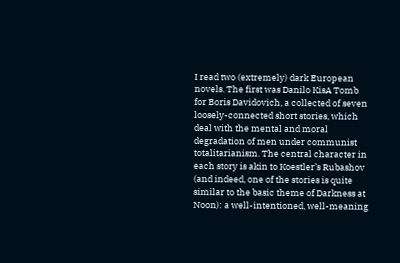I read two (extremely) dark European novels. The first was Danilo KisA Tomb for Boris Davidovich, a collected of seven loosely-connected short stories, which deal with the mental and moral degradation of men under communist totalitarianism. The central character in each story is akin to Koestler’s Rubashov (and indeed, one of the stories is quite similar to the basic theme of Darkness at Noon): a well-intentioned, well-meaning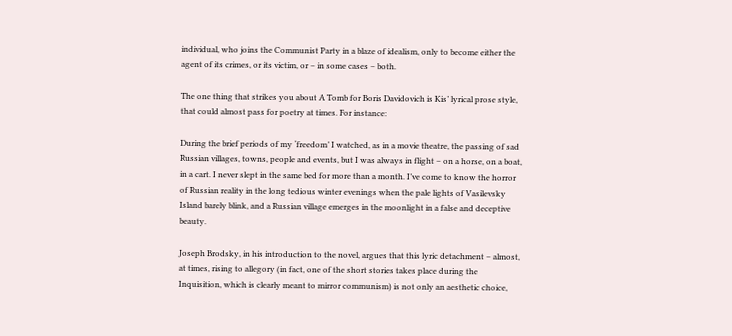individual, who joins the Communist Party in a blaze of idealism, only to become either the agent of its crimes, or its victim, or – in some cases – both.

The one thing that strikes you about A Tomb for Boris Davidovich is Kis’ lyrical prose style, that could almost pass for poetry at times. For instance:

During the brief periods of my ‘freedom’ I watched, as in a movie theatre, the passing of sad Russian villages, towns, people and events, but I was always in flight – on a horse, on a boat, in a cart. I never slept in the same bed for more than a month. I’ve come to know the horror of Russian reality in the long tedious winter evenings when the pale lights of Vasilevsky Island barely blink, and a Russian village emerges in the moonlight in a false and deceptive beauty.

Joseph Brodsky, in his introduction to the novel, argues that this lyric detachment – almost, at times, rising to allegory (in fact, one of the short stories takes place during the Inquisition, which is clearly meant to mirror communism) is not only an aesthetic choice,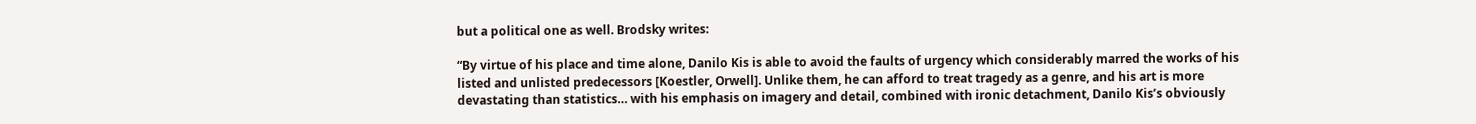but a political one as well. Brodsky writes:

“By virtue of his place and time alone, Danilo Kis is able to avoid the faults of urgency which considerably marred the works of his listed and unlisted predecessors [Koestler, Orwell]. Unlike them, he can afford to treat tragedy as a genre, and his art is more devastating than statistics… with his emphasis on imagery and detail, combined with ironic detachment, Danilo Kis’s obviously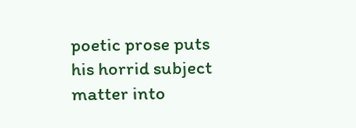poetic prose puts his horrid subject matter into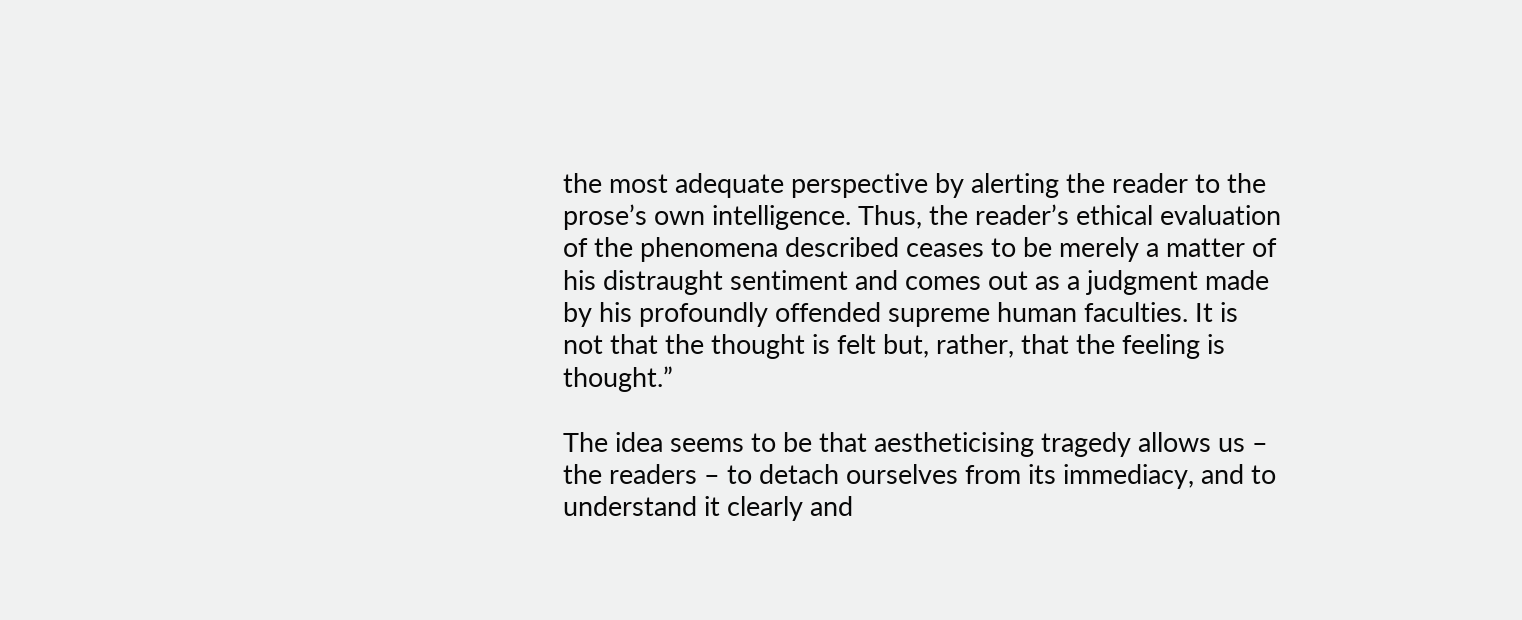the most adequate perspective by alerting the reader to the prose’s own intelligence. Thus, the reader’s ethical evaluation of the phenomena described ceases to be merely a matter of his distraught sentiment and comes out as a judgment made by his profoundly offended supreme human faculties. It is not that the thought is felt but, rather, that the feeling is thought.”

The idea seems to be that aestheticising tragedy allows us – the readers – to detach ourselves from its immediacy, and to understand it clearly and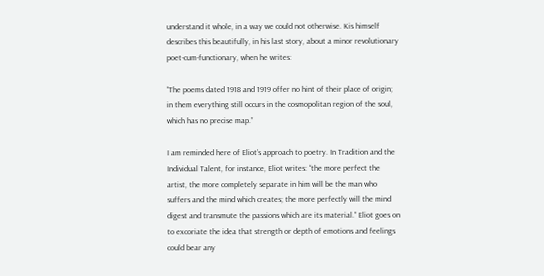understand it whole, in a way we could not otherwise. Kis himself describes this beautifully, in his last story, about a minor revolutionary poet-cum-functionary, when he writes:

“The poems dated 1918 and 1919 offer no hint of their place of origin; in them everything still occurs in the cosmopolitan region of the soul, which has no precise map.”

I am reminded here of Eliot’s approach to poetry. In Tradition and the Individual Talent, for instance, Eliot writes: “the more perfect the artist, the more completely separate in him will be the man who suffers and the mind which creates; the more perfectly will the mind digest and transmute the passions which are its material.” Eliot goes on to excoriate the idea that strength or depth of emotions and feelings could bear any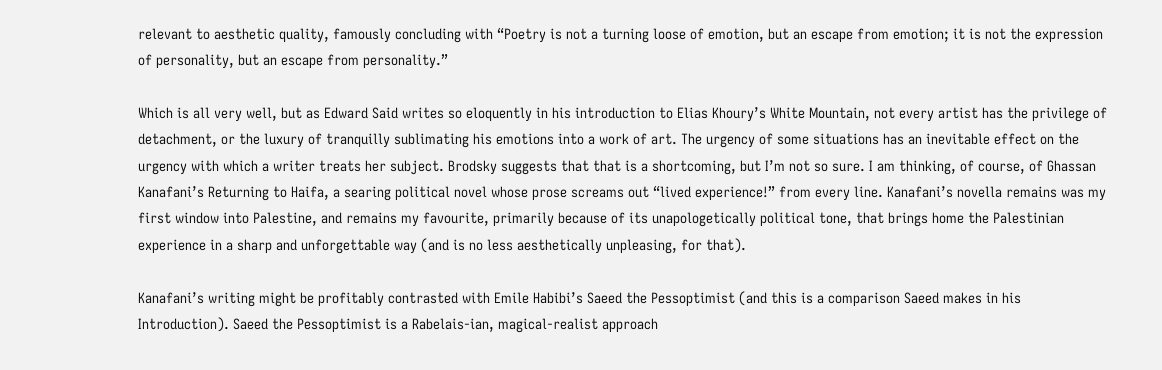relevant to aesthetic quality, famously concluding with “Poetry is not a turning loose of emotion, but an escape from emotion; it is not the expression of personality, but an escape from personality.”

Which is all very well, but as Edward Said writes so eloquently in his introduction to Elias Khoury’s White Mountain, not every artist has the privilege of detachment, or the luxury of tranquilly sublimating his emotions into a work of art. The urgency of some situations has an inevitable effect on the urgency with which a writer treats her subject. Brodsky suggests that that is a shortcoming, but I’m not so sure. I am thinking, of course, of Ghassan Kanafani’s Returning to Haifa, a searing political novel whose prose screams out “lived experience!” from every line. Kanafani’s novella remains was my first window into Palestine, and remains my favourite, primarily because of its unapologetically political tone, that brings home the Palestinian experience in a sharp and unforgettable way (and is no less aesthetically unpleasing, for that).

Kanafani’s writing might be profitably contrasted with Emile Habibi’s Saeed the Pessoptimist (and this is a comparison Saeed makes in his Introduction). Saeed the Pessoptimist is a Rabelais-ian, magical-realist approach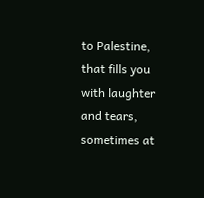to Palestine, that fills you with laughter and tears, sometimes at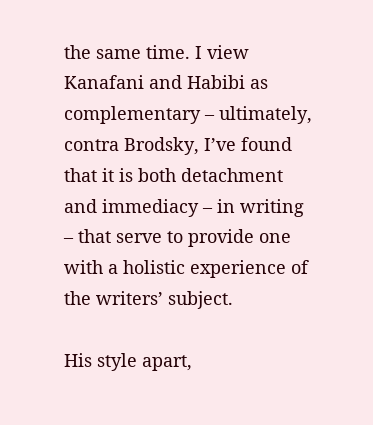the same time. I view Kanafani and Habibi as complementary – ultimately, contra Brodsky, I’ve found that it is both detachment and immediacy – in writing – that serve to provide one with a holistic experience of the writers’ subject.

His style apart,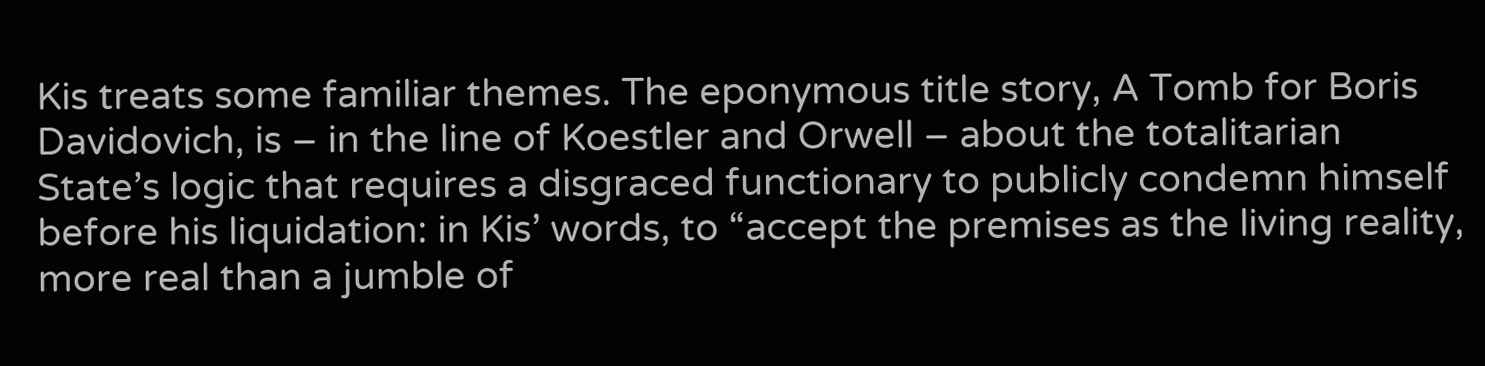Kis treats some familiar themes. The eponymous title story, A Tomb for Boris Davidovich, is – in the line of Koestler and Orwell – about the totalitarian State’s logic that requires a disgraced functionary to publicly condemn himself before his liquidation: in Kis’ words, to “accept the premises as the living reality, more real than a jumble of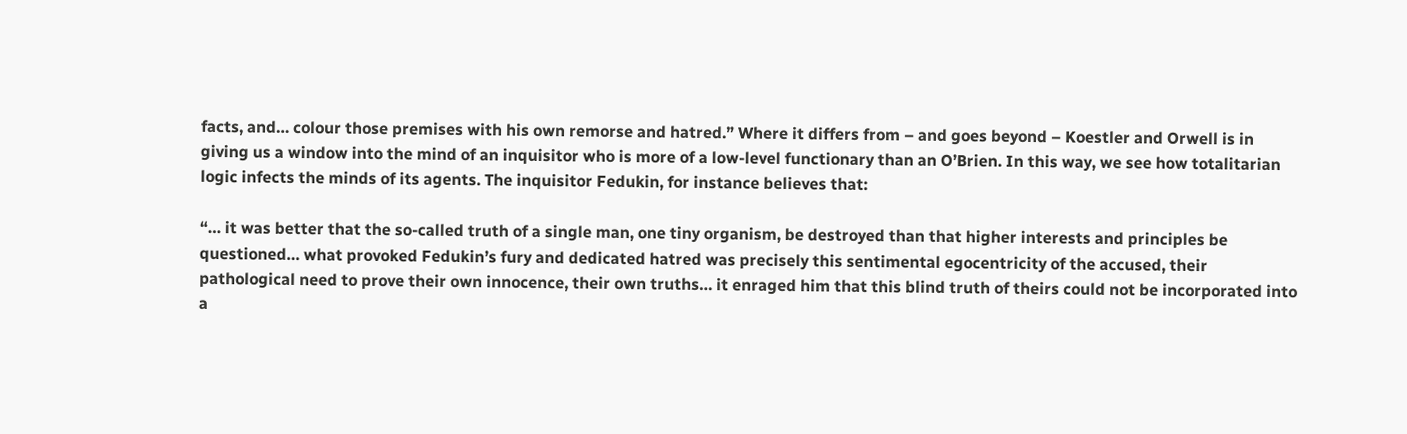facts, and… colour those premises with his own remorse and hatred.” Where it differs from – and goes beyond – Koestler and Orwell is in giving us a window into the mind of an inquisitor who is more of a low-level functionary than an O’Brien. In this way, we see how totalitarian logic infects the minds of its agents. The inquisitor Fedukin, for instance believes that:

“… it was better that the so-called truth of a single man, one tiny organism, be destroyed than that higher interests and principles be questioned… what provoked Fedukin’s fury and dedicated hatred was precisely this sentimental egocentricity of the accused, their pathological need to prove their own innocence, their own truths… it enraged him that this blind truth of theirs could not be incorporated into a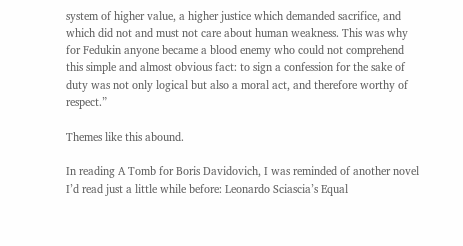system of higher value, a higher justice which demanded sacrifice, and which did not and must not care about human weakness. This was why for Fedukin anyone became a blood enemy who could not comprehend this simple and almost obvious fact: to sign a confession for the sake of duty was not only logical but also a moral act, and therefore worthy of respect.”

Themes like this abound.

In reading A Tomb for Boris Davidovich, I was reminded of another novel I’d read just a little while before: Leonardo Sciascia’s Equal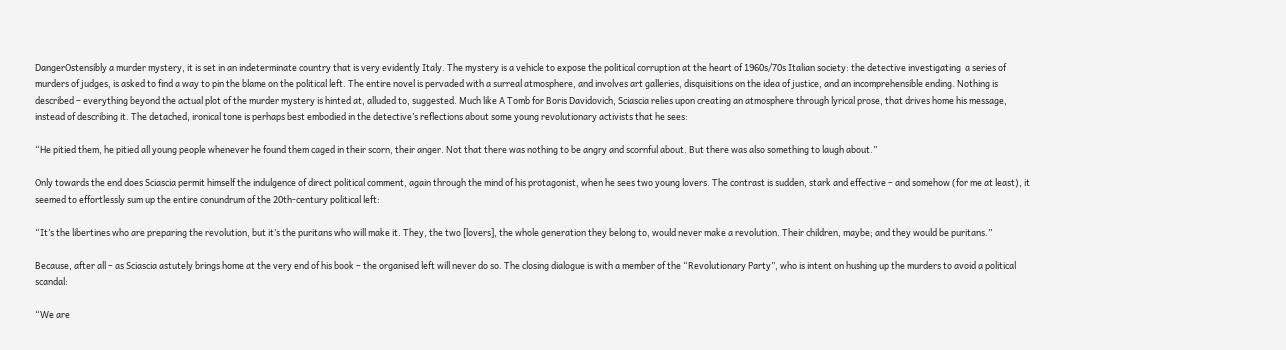DangerOstensibly a murder mystery, it is set in an indeterminate country that is very evidently Italy. The mystery is a vehicle to expose the political corruption at the heart of 1960s/70s Italian society: the detective investigating  a series of murders of judges, is asked to find a way to pin the blame on the political left. The entire novel is pervaded with a surreal atmosphere, and involves art galleries, disquisitions on the idea of justice, and an incomprehensible ending. Nothing is described – everything beyond the actual plot of the murder mystery is hinted at, alluded to, suggested. Much like A Tomb for Boris Davidovich, Sciascia relies upon creating an atmosphere through lyrical prose, that drives home his message, instead of describing it. The detached, ironical tone is perhaps best embodied in the detective’s reflections about some young revolutionary activists that he sees:

“He pitied them, he pitied all young people whenever he found them caged in their scorn, their anger. Not that there was nothing to be angry and scornful about. But there was also something to laugh about.”

Only towards the end does Sciascia permit himself the indulgence of direct political comment, again through the mind of his protagonist, when he sees two young lovers. The contrast is sudden, stark and effective – and somehow (for me at least), it seemed to effortlessly sum up the entire conundrum of the 20th-century political left:

“It’s the libertines who are preparing the revolution, but it’s the puritans who will make it. They, the two [lovers], the whole generation they belong to, would never make a revolution. Their children, maybe; and they would be puritans.”

Because, after all – as Sciascia astutely brings home at the very end of his book – the organised left will never do so. The closing dialogue is with a member of the “Revolutionary Party”, who is intent on hushing up the murders to avoid a political scandal:

“We are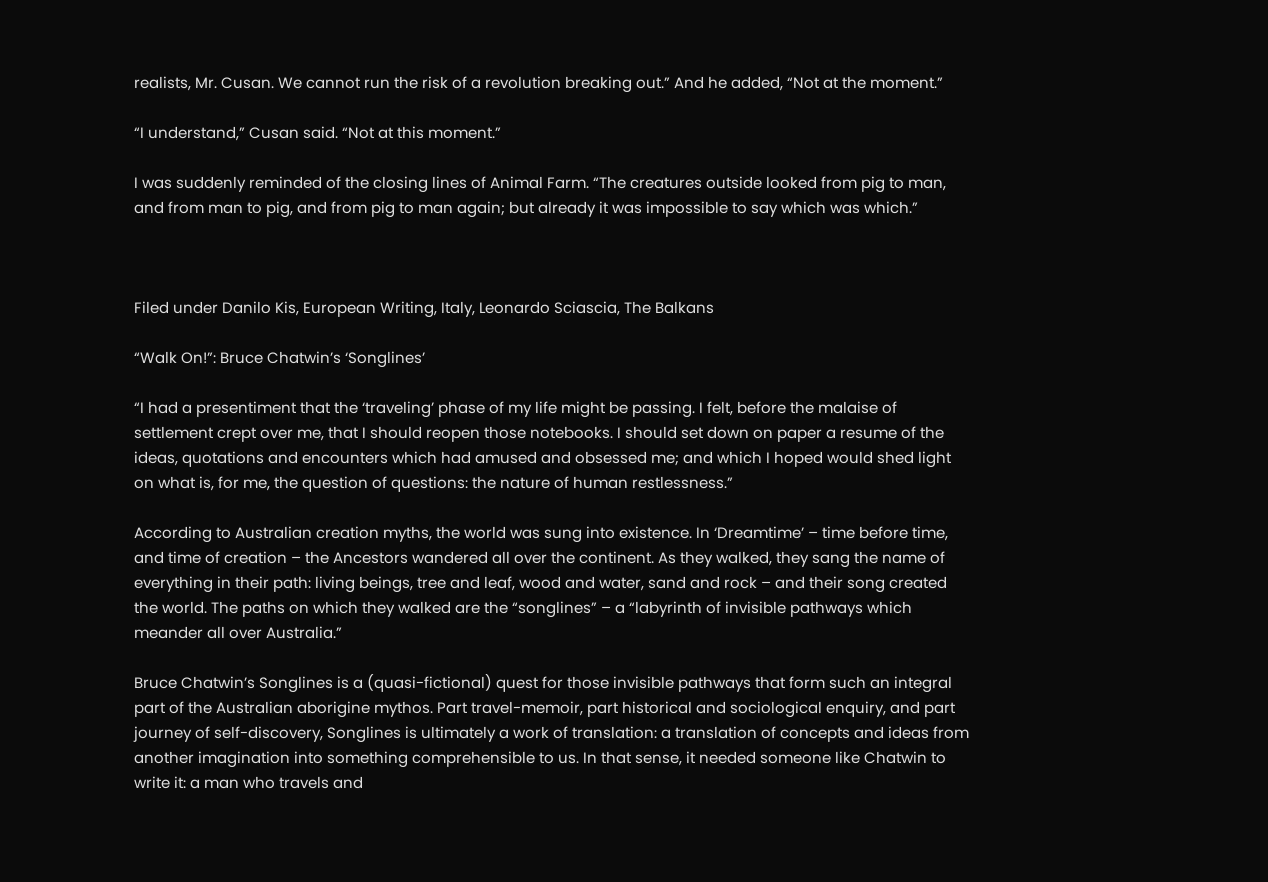realists, Mr. Cusan. We cannot run the risk of a revolution breaking out.” And he added, “Not at the moment.”

“I understand,” Cusan said. “Not at this moment.”

I was suddenly reminded of the closing lines of Animal Farm. “The creatures outside looked from pig to man, and from man to pig, and from pig to man again; but already it was impossible to say which was which.”



Filed under Danilo Kis, European Writing, Italy, Leonardo Sciascia, The Balkans

“Walk On!”: Bruce Chatwin’s ‘Songlines’

“I had a presentiment that the ‘traveling’ phase of my life might be passing. I felt, before the malaise of settlement crept over me, that I should reopen those notebooks. I should set down on paper a resume of the ideas, quotations and encounters which had amused and obsessed me; and which I hoped would shed light on what is, for me, the question of questions: the nature of human restlessness.”

According to Australian creation myths, the world was sung into existence. In ‘Dreamtime’ – time before time, and time of creation – the Ancestors wandered all over the continent. As they walked, they sang the name of everything in their path: living beings, tree and leaf, wood and water, sand and rock – and their song created the world. The paths on which they walked are the “songlines” – a “labyrinth of invisible pathways which meander all over Australia.”

Bruce Chatwin’s Songlines is a (quasi-fictional) quest for those invisible pathways that form such an integral part of the Australian aborigine mythos. Part travel-memoir, part historical and sociological enquiry, and part journey of self-discovery, Songlines is ultimately a work of translation: a translation of concepts and ideas from another imagination into something comprehensible to us. In that sense, it needed someone like Chatwin to write it: a man who travels and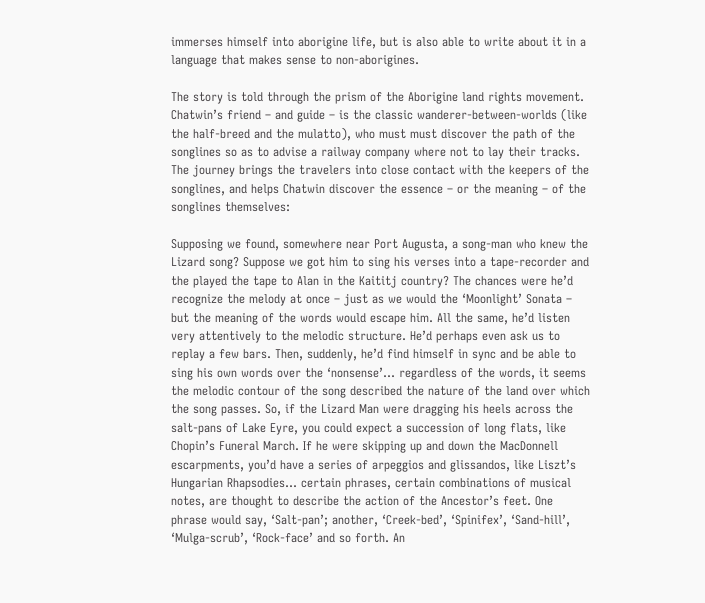immerses himself into aborigine life, but is also able to write about it in a language that makes sense to non-aborigines.

The story is told through the prism of the Aborigine land rights movement. Chatwin’s friend – and guide – is the classic wanderer-between-worlds (like the half-breed and the mulatto), who must must discover the path of the songlines so as to advise a railway company where not to lay their tracks. The journey brings the travelers into close contact with the keepers of the songlines, and helps Chatwin discover the essence – or the meaning – of the songlines themselves:

Supposing we found, somewhere near Port Augusta, a song-man who knew the Lizard song? Suppose we got him to sing his verses into a tape-recorder and the played the tape to Alan in the Kaititj country? The chances were he’d recognize the melody at once – just as we would the ‘Moonlight’ Sonata – but the meaning of the words would escape him. All the same, he’d listen very attentively to the melodic structure. He’d perhaps even ask us to replay a few bars. Then, suddenly, he’d find himself in sync and be able to sing his own words over the ‘nonsense’… regardless of the words, it seems the melodic contour of the song described the nature of the land over which the song passes. So, if the Lizard Man were dragging his heels across the salt-pans of Lake Eyre, you could expect a succession of long flats, like Chopin’s Funeral March. If he were skipping up and down the MacDonnell escarpments, you’d have a series of arpeggios and glissandos, like Liszt’s Hungarian Rhapsodies… certain phrases, certain combinations of musical notes, are thought to describe the action of the Ancestor’s feet. One phrase would say, ‘Salt-pan’; another, ‘Creek-bed’, ‘Spinifex’, ‘Sand-hill’, ‘Mulga-scrub’, ‘Rock-face’ and so forth. An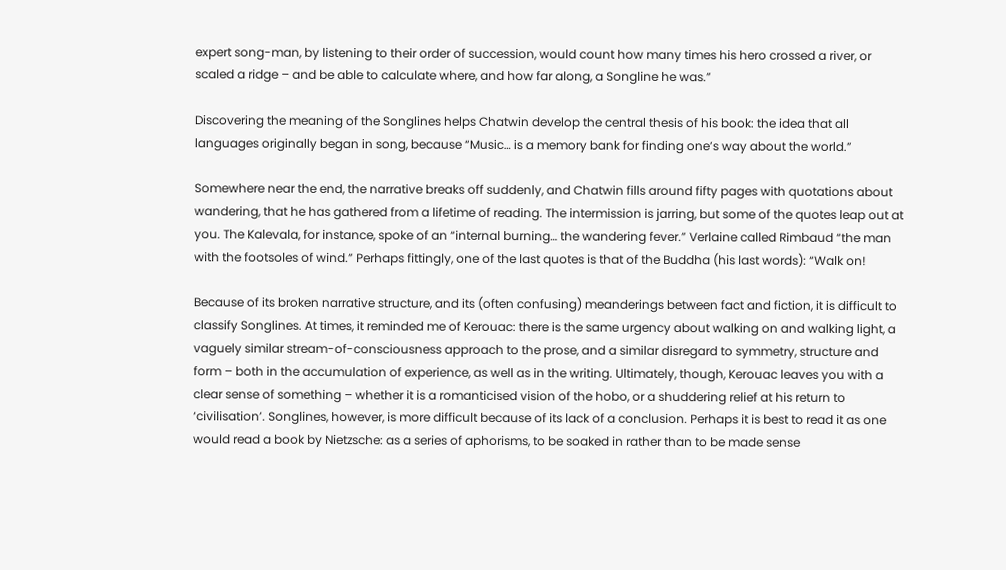expert song-man, by listening to their order of succession, would count how many times his hero crossed a river, or scaled a ridge – and be able to calculate where, and how far along, a Songline he was.”

Discovering the meaning of the Songlines helps Chatwin develop the central thesis of his book: the idea that all languages originally began in song, because “Music… is a memory bank for finding one’s way about the world.”

Somewhere near the end, the narrative breaks off suddenly, and Chatwin fills around fifty pages with quotations about wandering, that he has gathered from a lifetime of reading. The intermission is jarring, but some of the quotes leap out at you. The Kalevala, for instance, spoke of an “internal burning… the wandering fever.” Verlaine called Rimbaud “the man with the footsoles of wind.” Perhaps fittingly, one of the last quotes is that of the Buddha (his last words): “Walk on!

Because of its broken narrative structure, and its (often confusing) meanderings between fact and fiction, it is difficult to classify Songlines. At times, it reminded me of Kerouac: there is the same urgency about walking on and walking light, a vaguely similar stream-of-consciousness approach to the prose, and a similar disregard to symmetry, structure and form – both in the accumulation of experience, as well as in the writing. Ultimately, though, Kerouac leaves you with a clear sense of something – whether it is a romanticised vision of the hobo, or a shuddering relief at his return to ‘civilisation’. Songlines, however, is more difficult because of its lack of a conclusion. Perhaps it is best to read it as one would read a book by Nietzsche: as a series of aphorisms, to be soaked in rather than to be made sense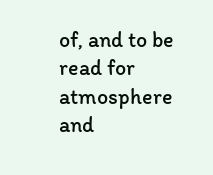of, and to be read for atmosphere and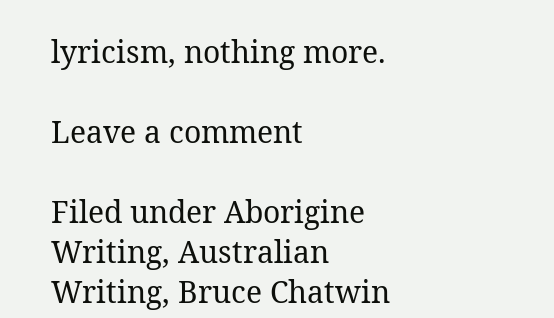lyricism, nothing more.

Leave a comment

Filed under Aborigine Writing, Australian Writing, Bruce Chatwin